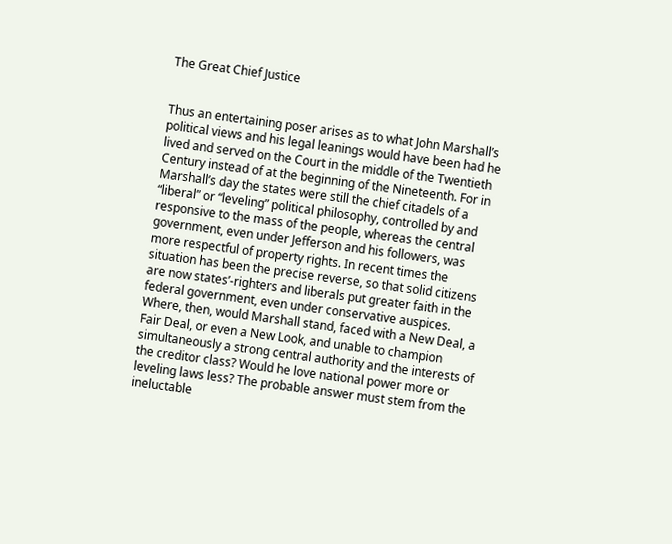The Great Chief Justice


Thus an entertaining poser arises as to what John Marshall’s political views and his legal leanings would have been had he lived and served on the Court in the middle of the Twentieth Century instead of at the beginning of the Nineteenth. For in Marshall’s day the states were still the chief citadels of a “liberal” or “leveling” political philosophy, controlled by and responsive to the mass of the people, whereas the central government, even under Jefferson and his followers, was more respectful of property rights. In recent times the situation has been the precise reverse, so that solid citizens are now states’-righters and liberals put greater faith in the federal government, even under conservative auspices. Where, then, would Marshall stand, faced with a New Deal, a Fair Deal, or even a New Look, and unable to champion simultaneously a strong central authority and the interests of the creditor class? Would he love national power more or leveling laws less? The probable answer must stem from the ineluctable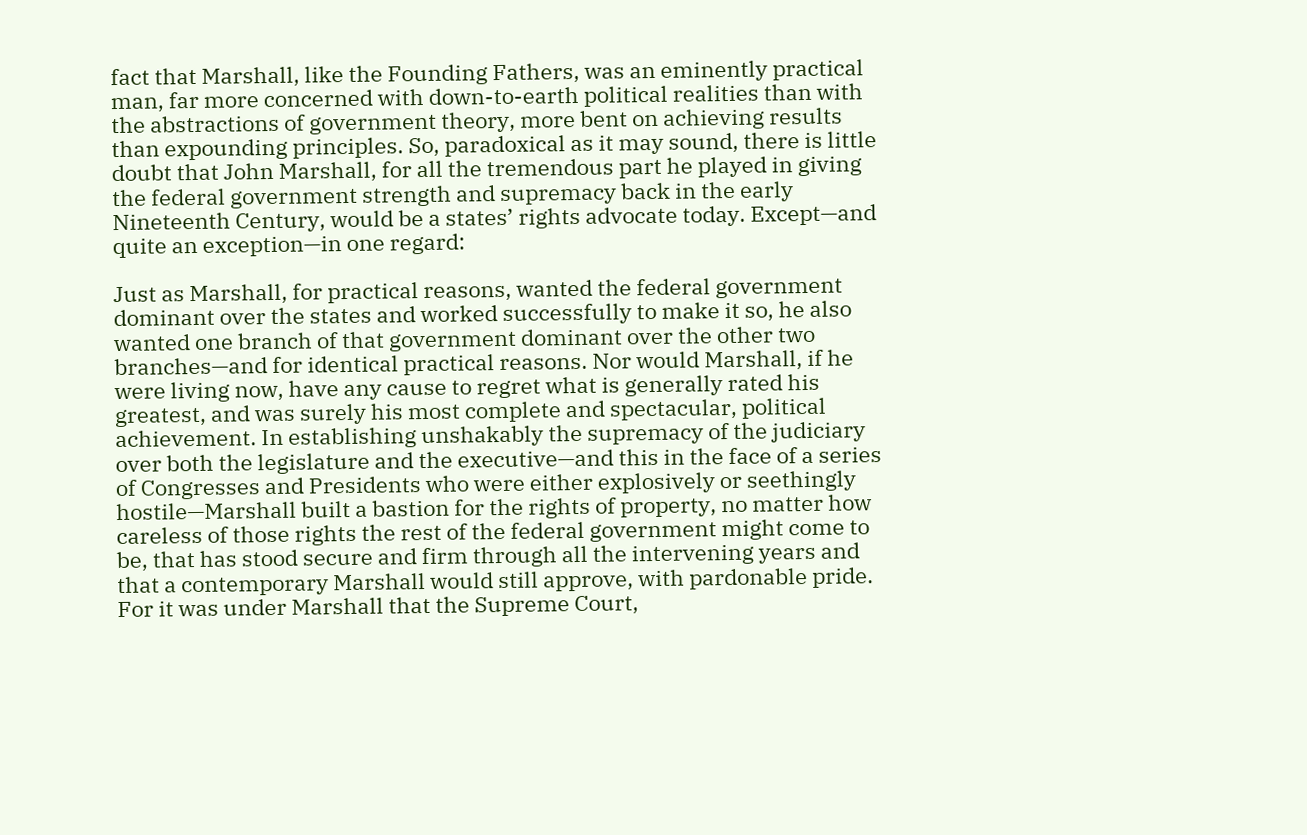fact that Marshall, like the Founding Fathers, was an eminently practical man, far more concerned with down-to-earth political realities than with the abstractions of government theory, more bent on achieving results than expounding principles. So, paradoxical as it may sound, there is little doubt that John Marshall, for all the tremendous part he played in giving the federal government strength and supremacy back in the early Nineteenth Century, would be a states’ rights advocate today. Except—and quite an exception—in one regard:

Just as Marshall, for practical reasons, wanted the federal government dominant over the states and worked successfully to make it so, he also wanted one branch of that government dominant over the other two branches—and for identical practical reasons. Nor would Marshall, if he were living now, have any cause to regret what is generally rated his greatest, and was surely his most complete and spectacular, political achievement. In establishing unshakably the supremacy of the judiciary over both the legislature and the executive—and this in the face of a series of Congresses and Presidents who were either explosively or seethingly hostile—Marshall built a bastion for the rights of property, no matter how careless of those rights the rest of the federal government might come to be, that has stood secure and firm through all the intervening years and that a contemporary Marshall would still approve, with pardonable pride. For it was under Marshall that the Supreme Court,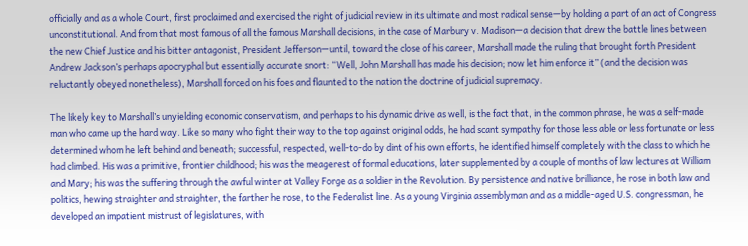officially and as a whole Court, first proclaimed and exercised the right of judicial review in its ultimate and most radical sense—by holding a part of an act of Congress unconstitutional. And from that most famous of all the famous Marshall decisions, in the case of Marbury v. Madison—a decision that drew the battle lines between the new Chief Justice and his bitter antagonist, President Jefferson—until, toward the close of his career, Marshall made the ruling that brought forth President Andrew Jackson’s perhaps apocryphal but essentially accurate snort: “Well, John Marshall has made his decision; now let him enforce it” (and the decision was reluctantly obeyed nonetheless), Marshall forced on his foes and flaunted to the nation the doctrine of judicial supremacy.

The likely key to Marshall’s unyielding economic conservatism, and perhaps to his dynamic drive as well, is the fact that, in the common phrase, he was a self-made man who came up the hard way. Like so many who fight their way to the top against original odds, he had scant sympathy for those less able or less fortunate or less determined whom he left behind and beneath; successful, respected, well-to-do by dint of his own efforts, he identified himself completely with the class to which he had climbed. His was a primitive, frontier childhood; his was the meagerest of formal educations, later supplemented by a couple of months of law lectures at William and Mary; his was the suffering through the awful winter at Valley Forge as a soldier in the Revolution. By persistence and native brilliance, he rose in both law and politics, hewing straighter and straighter, the farther he rose, to the Federalist line. As a young Virginia assemblyman and as a middle-aged U.S. congressman, he developed an impatient mistrust of legislatures, with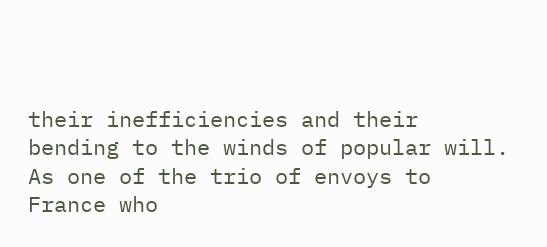their inefficiencies and their bending to the winds of popular will. As one of the trio of envoys to France who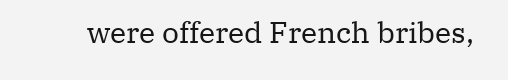were offered French bribes,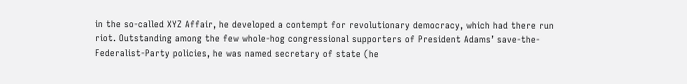in the so-called XYZ Affair, he developed a contempt for revolutionary democracy, which had there run riot. Outstanding among the few whole-hog congressional supporters of President Adams’ save-the-Federalist-Party policies, he was named secretary of state (he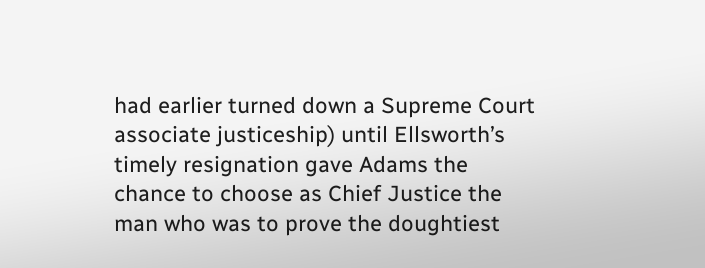had earlier turned down a Supreme Court associate justiceship) until Ellsworth’s timely resignation gave Adams the chance to choose as Chief Justice the man who was to prove the doughtiest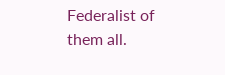Federalist of them all.